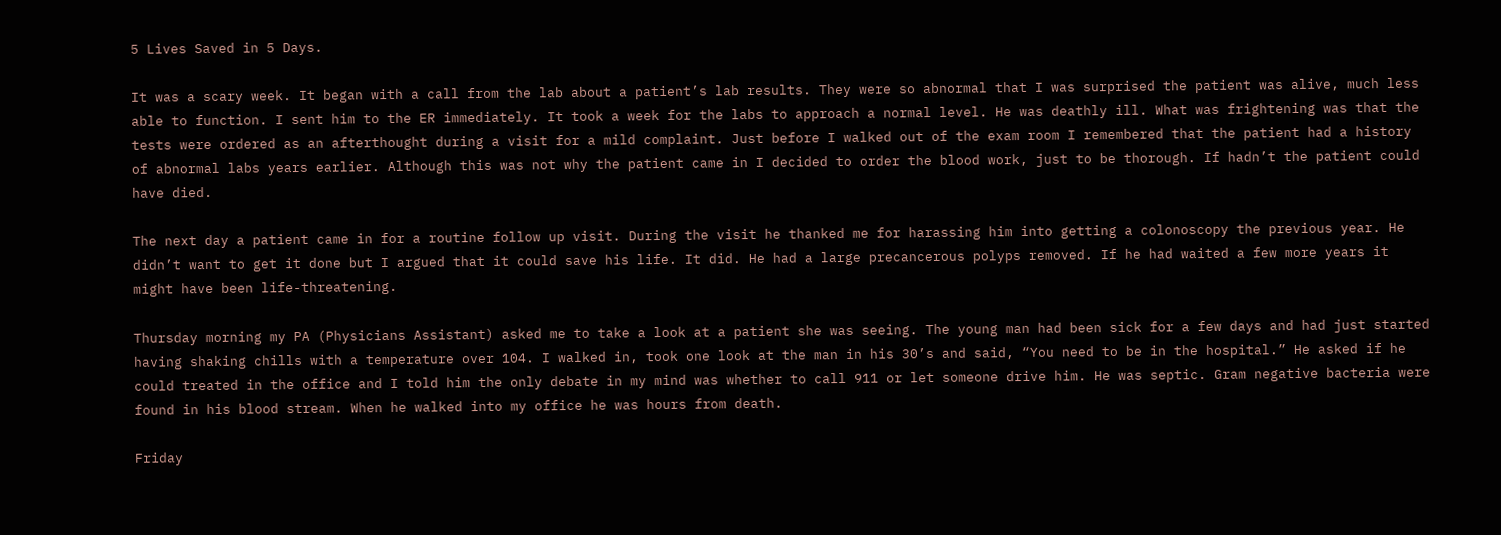5 Lives Saved in 5 Days.

It was a scary week. It began with a call from the lab about a patient’s lab results. They were so abnormal that I was surprised the patient was alive, much less able to function. I sent him to the ER immediately. It took a week for the labs to approach a normal level. He was deathly ill. What was frightening was that the tests were ordered as an afterthought during a visit for a mild complaint. Just before I walked out of the exam room I remembered that the patient had a history of abnormal labs years earlier. Although this was not why the patient came in I decided to order the blood work, just to be thorough. If hadn’t the patient could have died.

The next day a patient came in for a routine follow up visit. During the visit he thanked me for harassing him into getting a colonoscopy the previous year. He didn’t want to get it done but I argued that it could save his life. It did. He had a large precancerous polyps removed. If he had waited a few more years it might have been life-threatening.

Thursday morning my PA (Physicians Assistant) asked me to take a look at a patient she was seeing. The young man had been sick for a few days and had just started having shaking chills with a temperature over 104. I walked in, took one look at the man in his 30’s and said, “You need to be in the hospital.” He asked if he could treated in the office and I told him the only debate in my mind was whether to call 911 or let someone drive him. He was septic. Gram negative bacteria were found in his blood stream. When he walked into my office he was hours from death.

Friday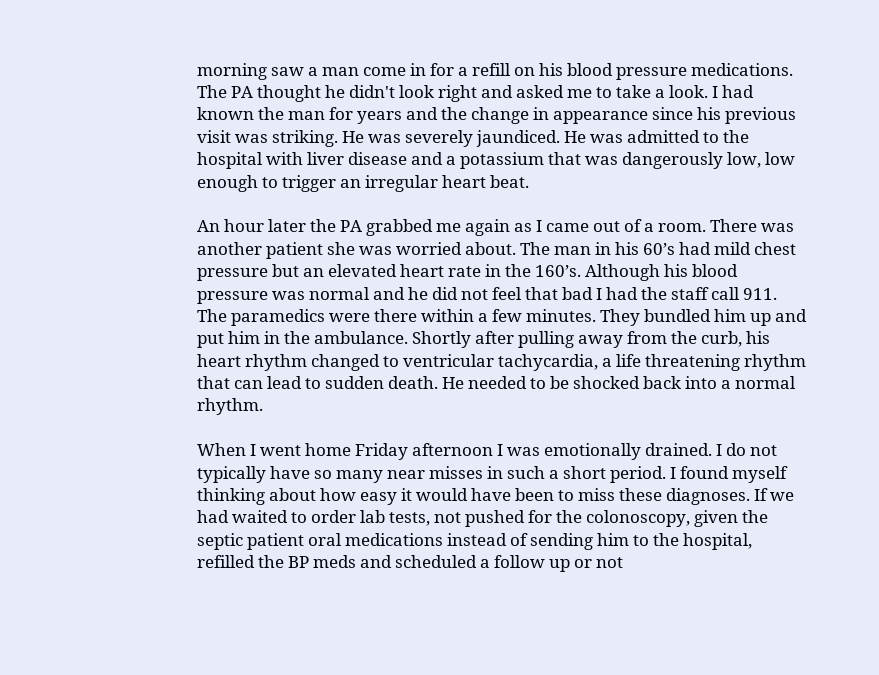morning saw a man come in for a refill on his blood pressure medications. The PA thought he didn't look right and asked me to take a look. I had known the man for years and the change in appearance since his previous visit was striking. He was severely jaundiced. He was admitted to the hospital with liver disease and a potassium that was dangerously low, low enough to trigger an irregular heart beat.

An hour later the PA grabbed me again as I came out of a room. There was another patient she was worried about. The man in his 60’s had mild chest pressure but an elevated heart rate in the 160’s. Although his blood pressure was normal and he did not feel that bad I had the staff call 911. The paramedics were there within a few minutes. They bundled him up and put him in the ambulance. Shortly after pulling away from the curb, his heart rhythm changed to ventricular tachycardia, a life threatening rhythm that can lead to sudden death. He needed to be shocked back into a normal rhythm.

When I went home Friday afternoon I was emotionally drained. I do not typically have so many near misses in such a short period. I found myself thinking about how easy it would have been to miss these diagnoses. If we had waited to order lab tests, not pushed for the colonoscopy, given the septic patient oral medications instead of sending him to the hospital, refilled the BP meds and scheduled a follow up or not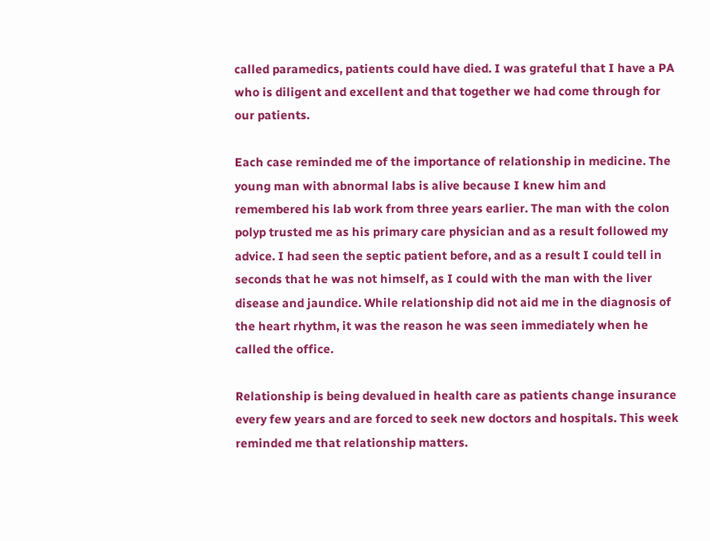called paramedics, patients could have died. I was grateful that I have a PA who is diligent and excellent and that together we had come through for our patients.

Each case reminded me of the importance of relationship in medicine. The young man with abnormal labs is alive because I knew him and remembered his lab work from three years earlier. The man with the colon polyp trusted me as his primary care physician and as a result followed my advice. I had seen the septic patient before, and as a result I could tell in seconds that he was not himself, as I could with the man with the liver disease and jaundice. While relationship did not aid me in the diagnosis of the heart rhythm, it was the reason he was seen immediately when he called the office.

Relationship is being devalued in health care as patients change insurance every few years and are forced to seek new doctors and hospitals. This week reminded me that relationship matters.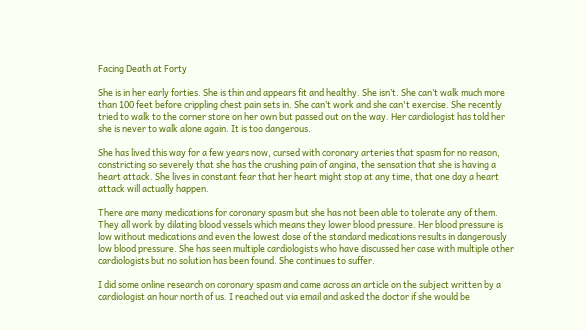Facing Death at Forty

She is in her early forties. She is thin and appears fit and healthy. She isn’t. She can’t walk much more than 100 feet before crippling chest pain sets in. She can’t work and she can't exercise. She recently tried to walk to the corner store on her own but passed out on the way. Her cardiologist has told her she is never to walk alone again. It is too dangerous.

She has lived this way for a few years now, cursed with coronary arteries that spasm for no reason, constricting so severely that she has the crushing pain of angina, the sensation that she is having a heart attack. She lives in constant fear that her heart might stop at any time, that one day a heart attack will actually happen.

There are many medications for coronary spasm but she has not been able to tolerate any of them. They all work by dilating blood vessels which means they lower blood pressure. Her blood pressure is low without medications and even the lowest dose of the standard medications results in dangerously low blood pressure. She has seen multiple cardiologists who have discussed her case with multiple other cardiologists but no solution has been found. She continues to suffer.

I did some online research on coronary spasm and came across an article on the subject written by a cardiologist an hour north of us. I reached out via email and asked the doctor if she would be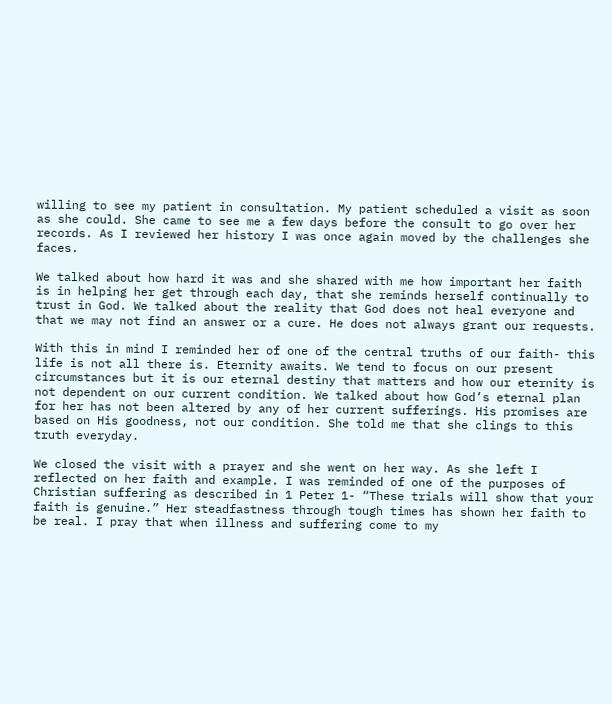willing to see my patient in consultation. My patient scheduled a visit as soon as she could. She came to see me a few days before the consult to go over her records. As I reviewed her history I was once again moved by the challenges she faces.

We talked about how hard it was and she shared with me how important her faith is in helping her get through each day, that she reminds herself continually to trust in God. We talked about the reality that God does not heal everyone and that we may not find an answer or a cure. He does not always grant our requests.

With this in mind I reminded her of one of the central truths of our faith- this life is not all there is. Eternity awaits. We tend to focus on our present circumstances but it is our eternal destiny that matters and how our eternity is not dependent on our current condition. We talked about how God’s eternal plan for her has not been altered by any of her current sufferings. His promises are based on His goodness, not our condition. She told me that she clings to this truth everyday.

We closed the visit with a prayer and she went on her way. As she left I reflected on her faith and example. I was reminded of one of the purposes of Christian suffering as described in 1 Peter 1- “These trials will show that your faith is genuine.” Her steadfastness through tough times has shown her faith to be real. I pray that when illness and suffering come to my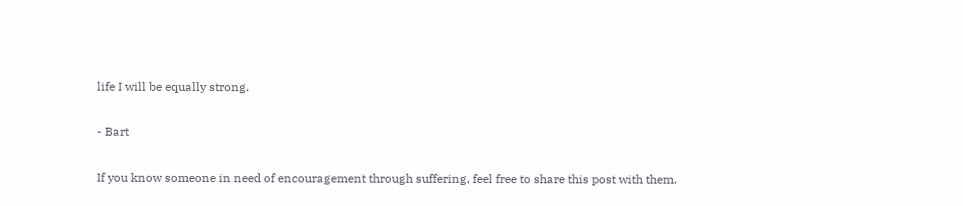life I will be equally strong.

- Bart

If you know someone in need of encouragement through suffering, feel free to share this post with them.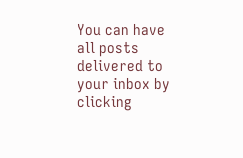You can have all posts delivered to your inbox by clicking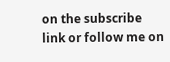on the subscribe link or follow me on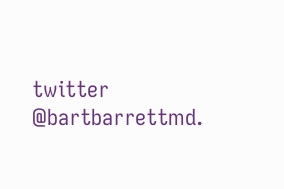twitter @bartbarrettmd.